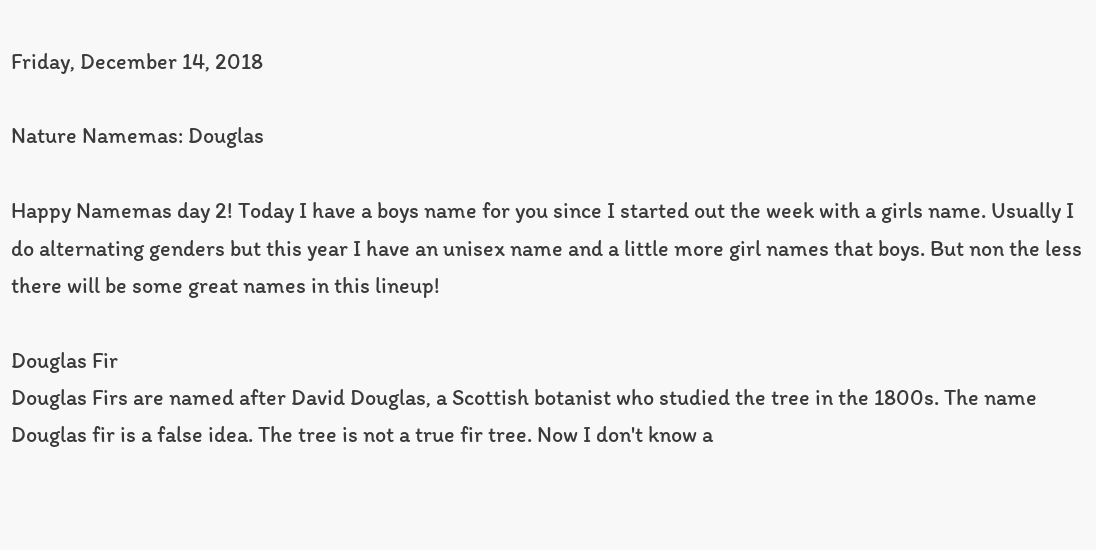Friday, December 14, 2018

Nature Namemas: Douglas

Happy Namemas day 2! Today I have a boys name for you since I started out the week with a girls name. Usually I do alternating genders but this year I have an unisex name and a little more girl names that boys. But non the less there will be some great names in this lineup!

Douglas Fir
Douglas Firs are named after David Douglas, a Scottish botanist who studied the tree in the 1800s. The name Douglas fir is a false idea. The tree is not a true fir tree. Now I don't know a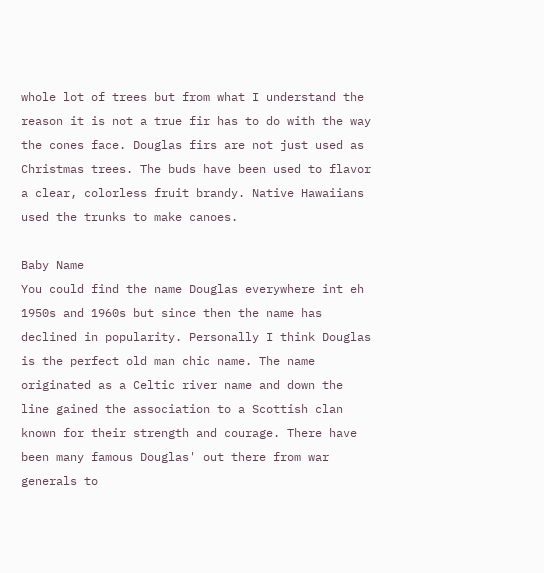whole lot of trees but from what I understand the reason it is not a true fir has to do with the way the cones face. Douglas firs are not just used as Christmas trees. The buds have been used to flavor a clear, colorless fruit brandy. Native Hawaiians used the trunks to make canoes.

Baby Name
You could find the name Douglas everywhere int eh 1950s and 1960s but since then the name has declined in popularity. Personally I think Douglas is the perfect old man chic name. The name originated as a Celtic river name and down the line gained the association to a Scottish clan known for their strength and courage. There have been many famous Douglas' out there from war generals to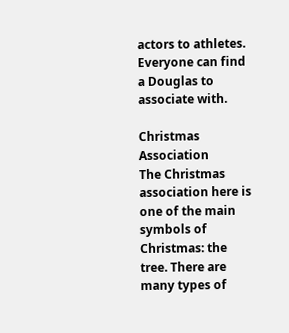actors to athletes. Everyone can find a Douglas to associate with.

Christmas Association
The Christmas association here is one of the main symbols of Christmas: the tree. There are many types of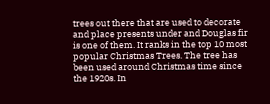trees out there that are used to decorate and place presents under and Douglas fir is one of them. It ranks in the top 10 most popular Christmas Trees. The tree has been used around Christmas time since the 1920s. In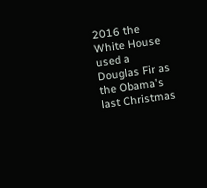2016 the White House used a Douglas Fir as the Obama's last Christmas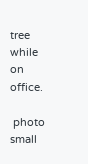tree while on office.

 photo small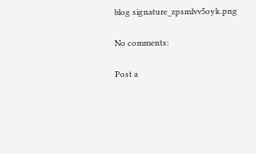blog signature_zpsmlvv5oyk.png

No comments:

Post a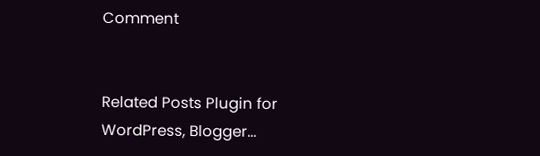Comment


Related Posts Plugin for WordPress, Blogger...